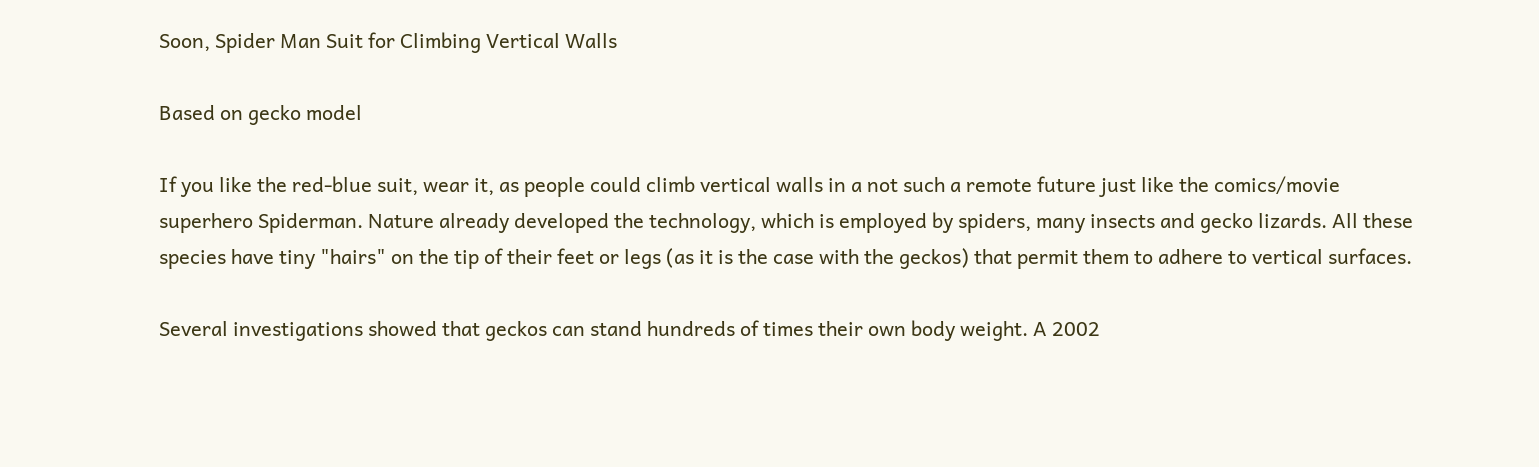Soon, Spider Man Suit for Climbing Vertical Walls

Based on gecko model

If you like the red-blue suit, wear it, as people could climb vertical walls in a not such a remote future just like the comics/movie superhero Spiderman. Nature already developed the technology, which is employed by spiders, many insects and gecko lizards. All these species have tiny "hairs" on the tip of their feet or legs (as it is the case with the geckos) that permit them to adhere to vertical surfaces.

Several investigations showed that geckos can stand hundreds of times their own body weight. A 2002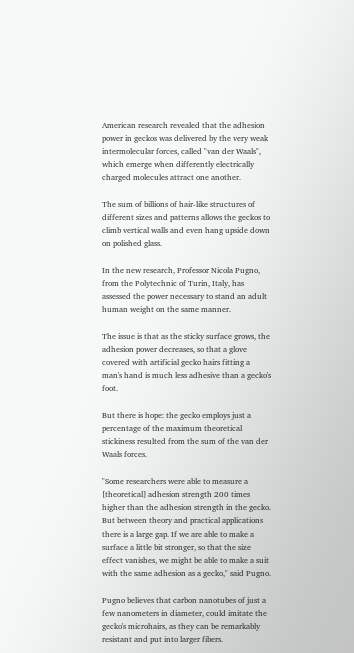American research revealed that the adhesion power in geckos was delivered by the very weak intermolecular forces, called "van der Waals", which emerge when differently electrically charged molecules attract one another.

The sum of billions of hair-like structures of different sizes and patterns allows the geckos to climb vertical walls and even hang upside down on polished glass.

In the new research, Professor Nicola Pugno, from the Polytechnic of Turin, Italy, has assessed the power necessary to stand an adult human weight on the same manner.

The issue is that as the sticky surface grows, the adhesion power decreases, so that a glove covered with artificial gecko hairs fitting a man's hand is much less adhesive than a gecko's foot.

But there is hope: the gecko employs just a percentage of the maximum theoretical stickiness resulted from the sum of the van der Waals forces.

"Some researchers were able to measure a [theoretical] adhesion strength 200 times higher than the adhesion strength in the gecko. But between theory and practical applications there is a large gap. If we are able to make a surface a little bit stronger, so that the size effect vanishes, we might be able to make a suit with the same adhesion as a gecko," said Pugno.

Pugno believes that carbon nanotubes of just a few nanometers in diameter, could imitate the gecko's microhairs, as they can be remarkably resistant and put into larger fibers.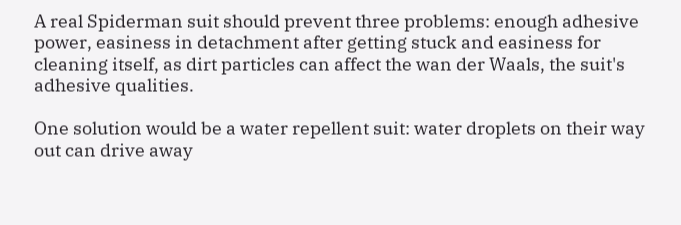A real Spiderman suit should prevent three problems: enough adhesive power, easiness in detachment after getting stuck and easiness for cleaning itself, as dirt particles can affect the wan der Waals, the suit's adhesive qualities.

One solution would be a water repellent suit: water droplets on their way out can drive away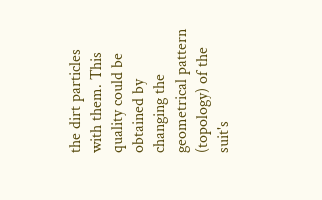the dirt particles with them. This quality could be obtained by changing the geometrical pattern (topology) of the suit's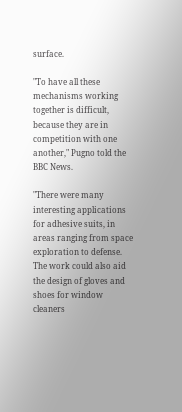surface.

"To have all these mechanisms working together is difficult, because they are in competition with one another," Pugno told the BBC News.

"There were many interesting applications for adhesive suits, in areas ranging from space exploration to defense. The work could also aid the design of gloves and shoes for window cleaners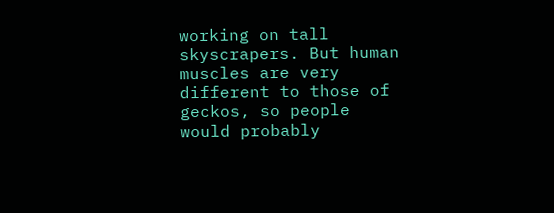working on tall skyscrapers. But human muscles are very different to those of geckos, so people would probably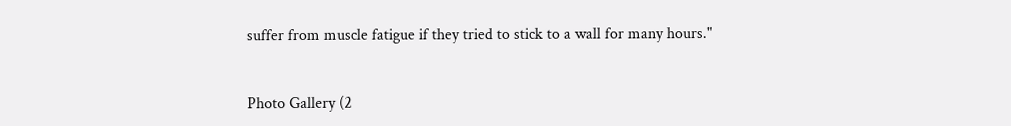suffer from muscle fatigue if they tried to stick to a wall for many hours."


Photo Gallery (2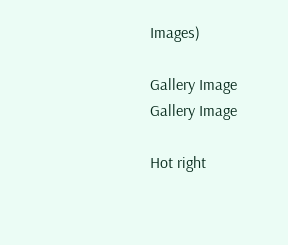Images)

Gallery Image
Gallery Image

Hot right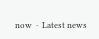now  ·  Latest news